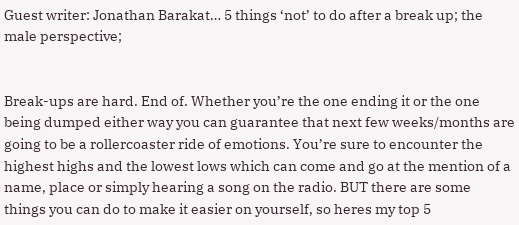Guest writer: Jonathan Barakat… 5 things ‘not’ to do after a break up; the male perspective;


Break-ups are hard. End of. Whether you’re the one ending it or the one being dumped either way you can guarantee that next few weeks/months are going to be a rollercoaster ride of emotions. You’re sure to encounter the highest highs and the lowest lows which can come and go at the mention of a name, place or simply hearing a song on the radio. BUT there are some things you can do to make it easier on yourself, so heres my top 5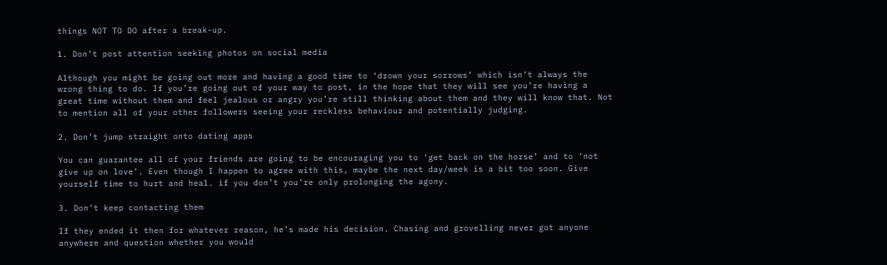things NOT TO DO after a break-up.

1. Don’t post attention seeking photos on social media

Although you might be going out more and having a good time to ‘drown your sorrows’ which isn’t always the wrong thing to do. If you’re going out of your way to post, in the hope that they will see you’re having a great time without them and feel jealous or angry you’re still thinking about them and they will know that. Not to mention all of your other followers seeing your reckless behaviour and potentially judging.

2. Don’t jump straight onto dating apps

You can guarantee all of your friends are going to be encouraging you to ‘get back on the horse’ and to ‘not give up on love’. Even though I happen to agree with this, maybe the next day/week is a bit too soon. Give yourself time to hurt and heal. if you don’t you’re only prolonging the agony.

3. Don’t keep contacting them

If they ended it then for whatever reason, he’s made his decision. Chasing and grovelling never got anyone anywhere and question whether you would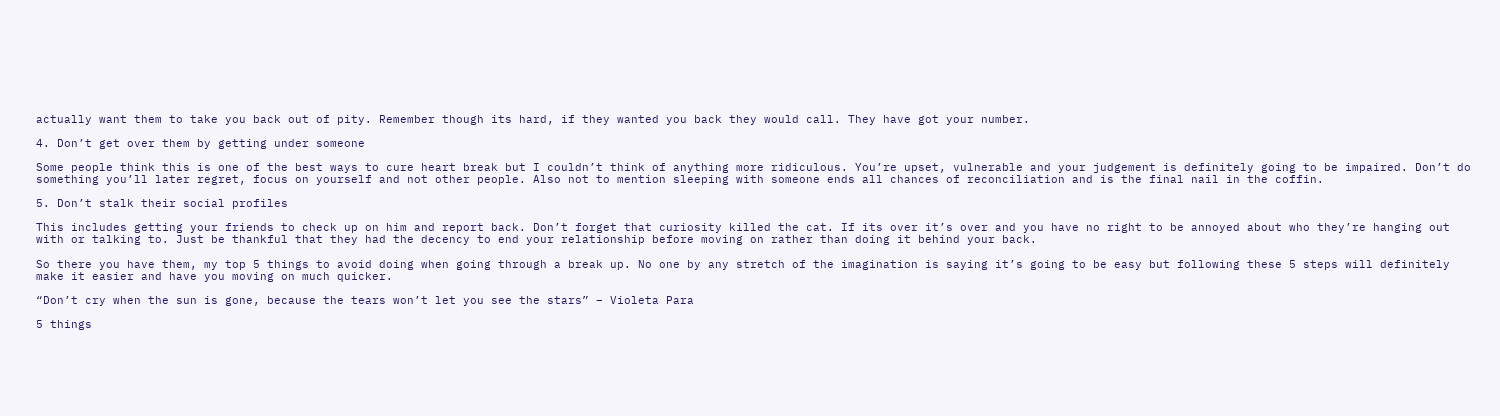actually want them to take you back out of pity. Remember though its hard, if they wanted you back they would call. They have got your number.

4. Don’t get over them by getting under someone

Some people think this is one of the best ways to cure heart break but I couldn’t think of anything more ridiculous. You’re upset, vulnerable and your judgement is definitely going to be impaired. Don’t do something you’ll later regret, focus on yourself and not other people. Also not to mention sleeping with someone ends all chances of reconciliation and is the final nail in the coffin.

5. Don’t stalk their social profiles

This includes getting your friends to check up on him and report back. Don’t forget that curiosity killed the cat. If its over it’s over and you have no right to be annoyed about who they’re hanging out with or talking to. Just be thankful that they had the decency to end your relationship before moving on rather than doing it behind your back.

So there you have them, my top 5 things to avoid doing when going through a break up. No one by any stretch of the imagination is saying it’s going to be easy but following these 5 steps will definitely make it easier and have you moving on much quicker.

“Don’t cry when the sun is gone, because the tears won’t let you see the stars” – Violeta Para

5 things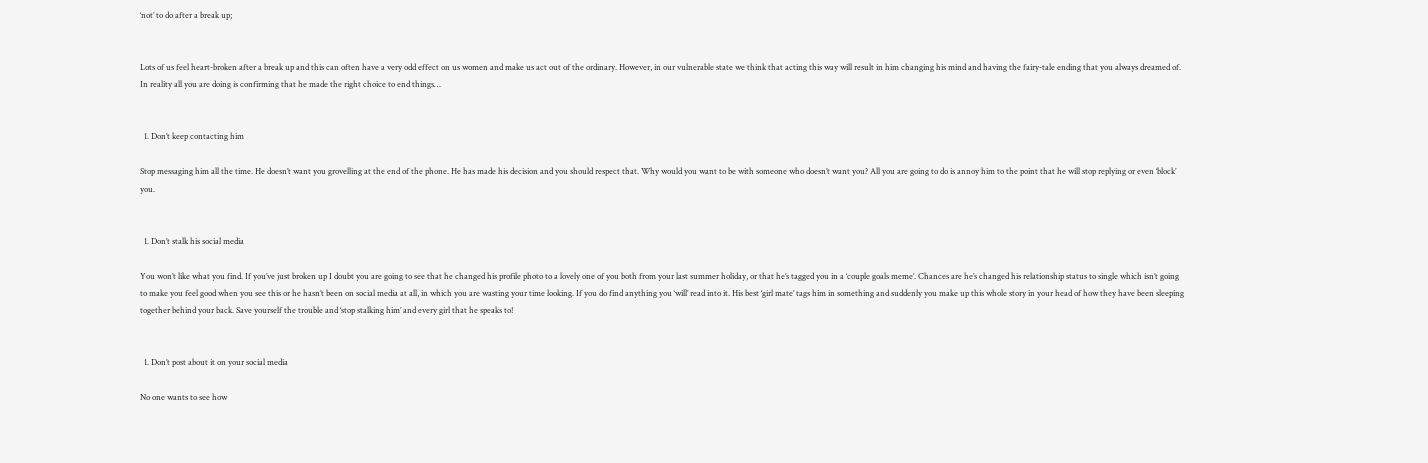‘not’ to do after a break up;


Lots of us feel heart-broken after a break up and this can often have a very odd effect on us women and make us act out of the ordinary. However, in our vulnerable state we think that acting this way will result in him changing his mind and having the fairy-tale ending that you always dreamed of. In reality all you are doing is confirming that he made the right choice to end things…


  1. Don’t keep contacting him

Stop messaging him all the time. He doesn’t want you grovelling at the end of the phone. He has made his decision and you should respect that. Why would you want to be with someone who doesn’t want you? All you are going to do is annoy him to the point that he will stop replying or even ‘block’ you.


  1. Don’t stalk his social media

You won’t like what you find. If you’ve just broken up I doubt you are going to see that he changed his profile photo to a lovely one of you both from your last summer holiday, or that he’s tagged you in a ‘couple goals meme’. Chances are he’s changed his relationship status to single which isn’t going to make you feel good when you see this or he hasn’t been on social media at all, in which you are wasting your time looking. If you do find anything you ‘will’ read into it. His best ‘girl mate’ tags him in something and suddenly you make up this whole story in your head of how they have been sleeping together behind your back. Save yourself the trouble and ‘stop stalking him’ and every girl that he speaks to!


  1. Don’t post about it on your social media

No one wants to see how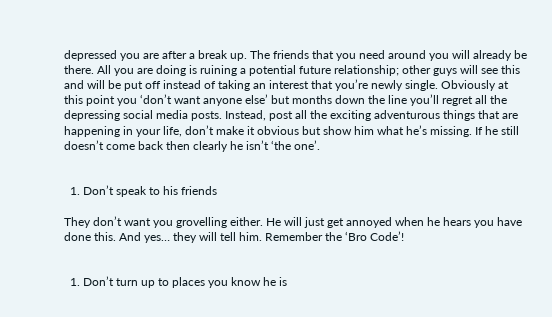depressed you are after a break up. The friends that you need around you will already be there. All you are doing is ruining a potential future relationship; other guys will see this and will be put off instead of taking an interest that you’re newly single. Obviously at this point you ‘don’t want anyone else’ but months down the line you’ll regret all the depressing social media posts. Instead, post all the exciting adventurous things that are happening in your life, don’t make it obvious but show him what he’s missing. If he still doesn’t come back then clearly he isn’t ‘the one’.


  1. Don’t speak to his friends

They don’t want you grovelling either. He will just get annoyed when he hears you have done this. And yes… they will tell him. Remember the ‘Bro Code’!


  1. Don’t turn up to places you know he is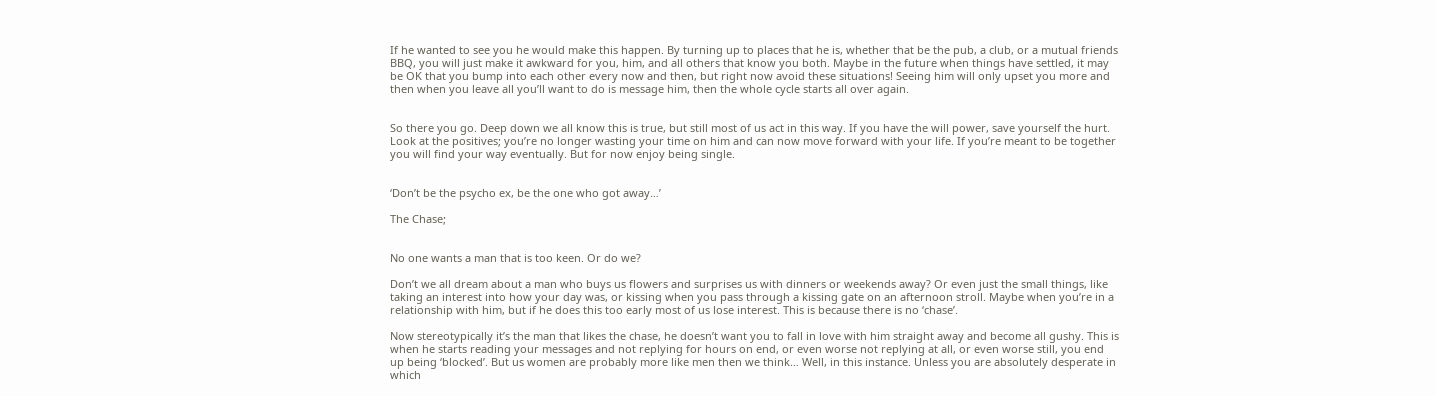If he wanted to see you he would make this happen. By turning up to places that he is, whether that be the pub, a club, or a mutual friends BBQ, you will just make it awkward for you, him, and all others that know you both. Maybe in the future when things have settled, it may be OK that you bump into each other every now and then, but right now avoid these situations! Seeing him will only upset you more and then when you leave all you’ll want to do is message him, then the whole cycle starts all over again.


So there you go. Deep down we all know this is true, but still most of us act in this way. If you have the will power, save yourself the hurt. Look at the positives; you’re no longer wasting your time on him and can now move forward with your life. If you’re meant to be together you will find your way eventually. But for now enjoy being single.


‘Don’t be the psycho ex, be the one who got away…’

The Chase;


No one wants a man that is too keen. Or do we?

Don’t we all dream about a man who buys us flowers and surprises us with dinners or weekends away? Or even just the small things, like taking an interest into how your day was, or kissing when you pass through a kissing gate on an afternoon stroll. Maybe when you’re in a relationship with him, but if he does this too early most of us lose interest. This is because there is no ‘chase’.

Now stereotypically it’s the man that likes the chase, he doesn’t want you to fall in love with him straight away and become all gushy. This is when he starts reading your messages and not replying for hours on end, or even worse not replying at all, or even worse still, you end up being ‘blocked’. But us women are probably more like men then we think… Well, in this instance. Unless you are absolutely desperate in which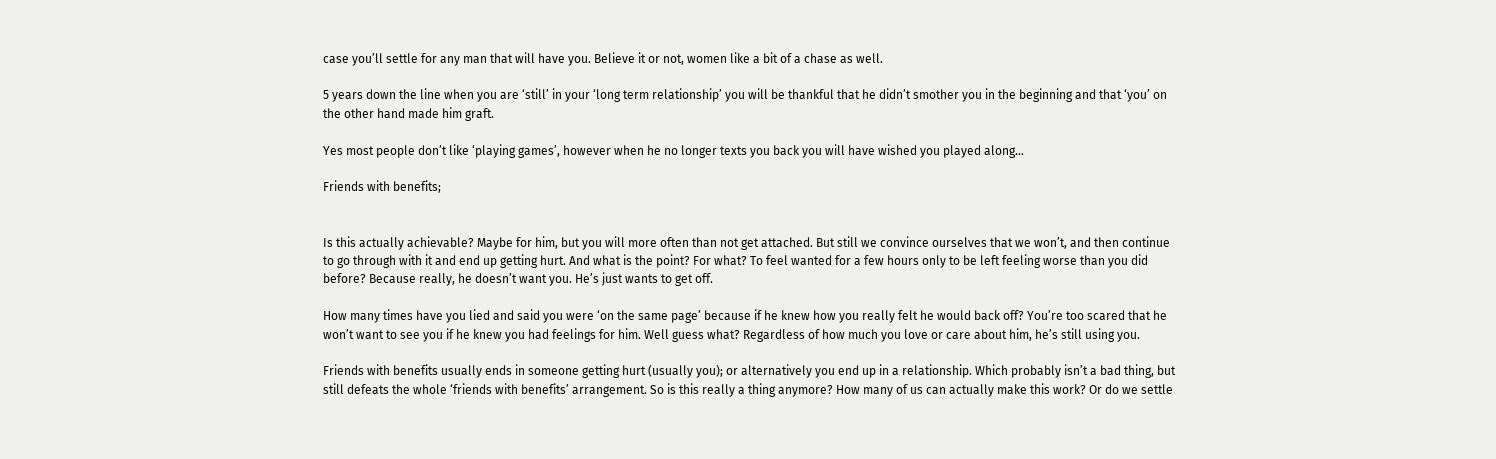case you’ll settle for any man that will have you. Believe it or not, women like a bit of a chase as well.

5 years down the line when you are ‘still’ in your ‘long term relationship’ you will be thankful that he didn’t smother you in the beginning and that ‘you’ on the other hand made him graft.

Yes most people don’t like ‘playing games’, however when he no longer texts you back you will have wished you played along…

Friends with benefits;


Is this actually achievable? Maybe for him, but you will more often than not get attached. But still we convince ourselves that we won’t, and then continue to go through with it and end up getting hurt. And what is the point? For what? To feel wanted for a few hours only to be left feeling worse than you did before? Because really, he doesn’t want you. He’s just wants to get off.

How many times have you lied and said you were ‘on the same page’ because if he knew how you really felt he would back off? You’re too scared that he won’t want to see you if he knew you had feelings for him. Well guess what? Regardless of how much you love or care about him, he’s still using you.

Friends with benefits usually ends in someone getting hurt (usually you); or alternatively you end up in a relationship. Which probably isn’t a bad thing, but still defeats the whole ‘friends with benefits’ arrangement. So is this really a thing anymore? How many of us can actually make this work? Or do we settle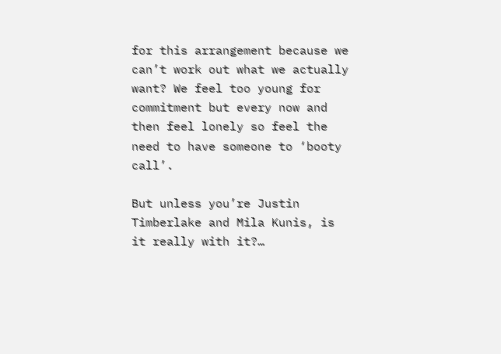for this arrangement because we can’t work out what we actually want? We feel too young for commitment but every now and then feel lonely so feel the need to have someone to ‘booty call’.

But unless you’re Justin Timberlake and Mila Kunis, is it really with it?…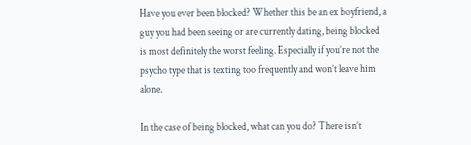Have you ever been blocked? Whether this be an ex boyfriend, a guy you had been seeing or are currently dating, being blocked is most definitely the worst feeling. Especially if you’re not the psycho type that is texting too frequently and won’t leave him alone.

In the case of being blocked, what can you do? There isn’t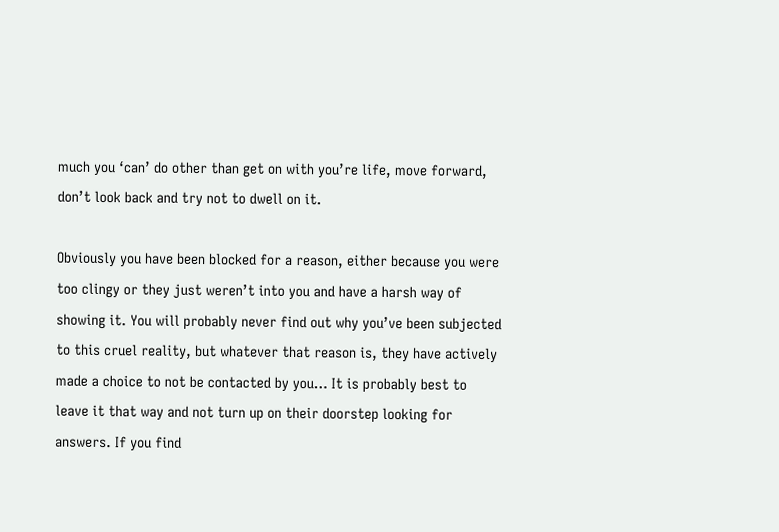much you ‘can’ do other than get on with you’re life, move forward, don’t look back and try not to dwell on it.

Obviously you have been blocked for a reason, either because you were too clingy or they just weren’t into you and have a harsh way of showing it. You will probably never find out why you’ve been subjected to this cruel reality, but whatever that reason is, they have actively made a choice to not be contacted by you… It is probably best to leave it that way and not turn up on their doorstep looking for answers. If you find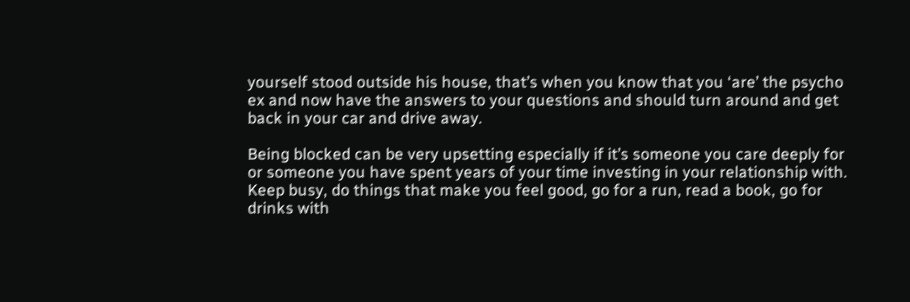yourself stood outside his house, that’s when you know that you ‘are’ the psycho ex and now have the answers to your questions and should turn around and get back in your car and drive away.

Being blocked can be very upsetting especially if it’s someone you care deeply for or someone you have spent years of your time investing in your relationship with. Keep busy, do things that make you feel good, go for a run, read a book, go for drinks with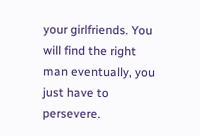your girlfriends. You will find the right man eventually, you just have to persevere.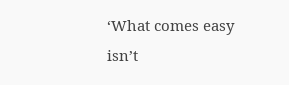‘What comes easy isn’t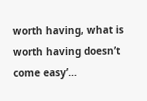worth having, what is worth having doesn’t come easy’…